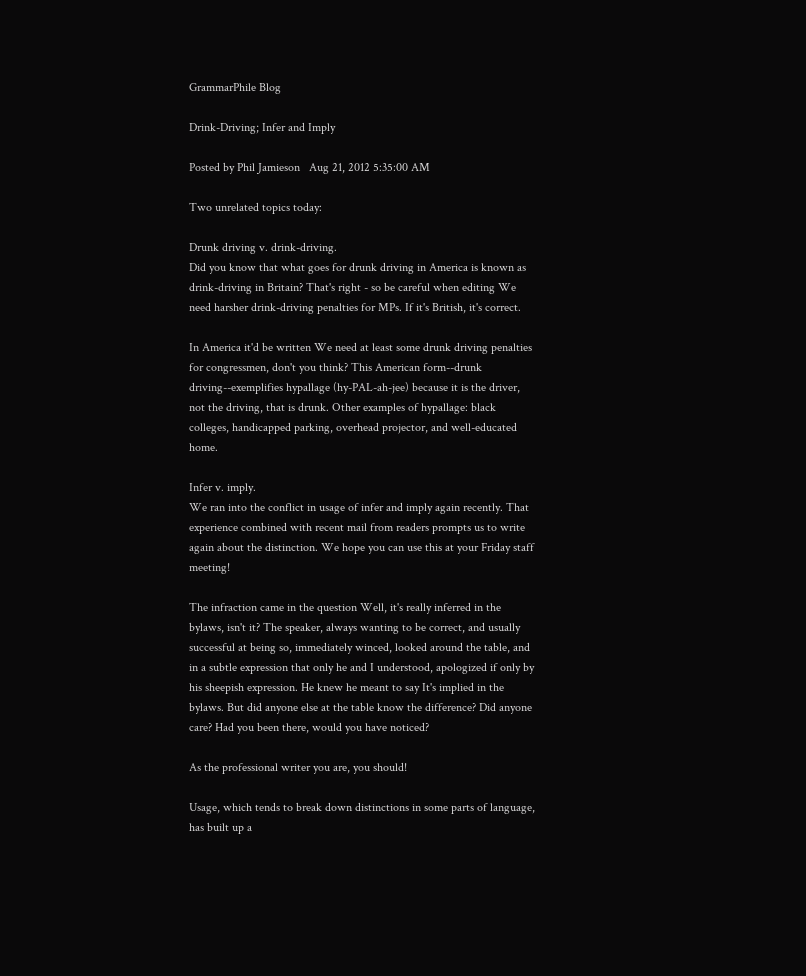GrammarPhile Blog

Drink-Driving; Infer and Imply

Posted by Phil Jamieson   Aug 21, 2012 5:35:00 AM

Two unrelated topics today:

Drunk driving v. drink-driving.
Did you know that what goes for drunk driving in America is known as drink-driving in Britain? That's right - so be careful when editing We need harsher drink-driving penalties for MPs. If it's British, it's correct.

In America it'd be written We need at least some drunk driving penalties for congressmen, don't you think? This American form--drunk driving--exemplifies hypallage (hy-PAL-ah-jee) because it is the driver, not the driving, that is drunk. Other examples of hypallage: black colleges, handicapped parking, overhead projector, and well-educated home.

Infer v. imply.
We ran into the conflict in usage of infer and imply again recently. That experience combined with recent mail from readers prompts us to write again about the distinction. We hope you can use this at your Friday staff meeting!

The infraction came in the question Well, it's really inferred in the bylaws, isn't it? The speaker, always wanting to be correct, and usually successful at being so, immediately winced, looked around the table, and in a subtle expression that only he and I understood, apologized if only by his sheepish expression. He knew he meant to say It's implied in the bylaws. But did anyone else at the table know the difference? Did anyone care? Had you been there, would you have noticed?

As the professional writer you are, you should!

Usage, which tends to break down distinctions in some parts of language, has built up a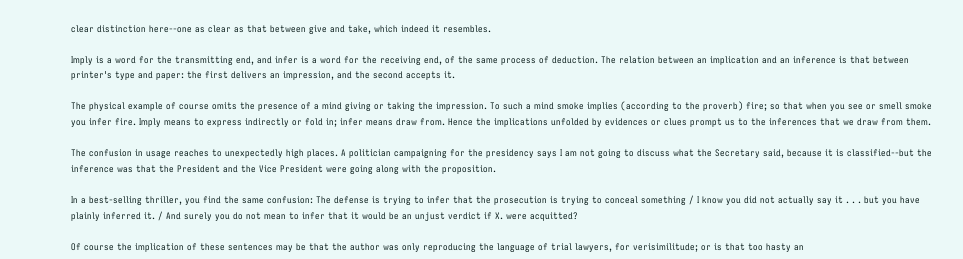clear distinction here--one as clear as that between give and take, which indeed it resembles.

Imply is a word for the transmitting end, and infer is a word for the receiving end, of the same process of deduction. The relation between an implication and an inference is that between printer's type and paper: the first delivers an impression, and the second accepts it.

The physical example of course omits the presence of a mind giving or taking the impression. To such a mind smoke implies (according to the proverb) fire; so that when you see or smell smoke you infer fire. Imply means to express indirectly or fold in; infer means draw from. Hence the implications unfolded by evidences or clues prompt us to the inferences that we draw from them.

The confusion in usage reaches to unexpectedly high places. A politician campaigning for the presidency says I am not going to discuss what the Secretary said, because it is classified--but the inference was that the President and the Vice President were going along with the proposition.

In a best-selling thriller, you find the same confusion: The defense is trying to infer that the prosecution is trying to conceal something / I know you did not actually say it . . . but you have plainly inferred it. / And surely you do not mean to infer that it would be an unjust verdict if X. were acquitted?

Of course the implication of these sentences may be that the author was only reproducing the language of trial lawyers, for verisimilitude; or is that too hasty an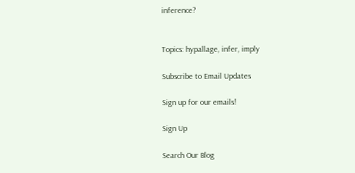inference?


Topics: hypallage, infer, imply

Subscribe to Email Updates

Sign up for our emails!

Sign Up

Search Our Blog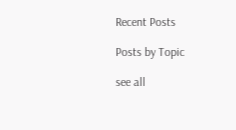Recent Posts

Posts by Topic

see all